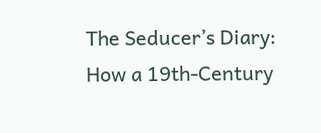The Seducer’s Diary: How a 19th-Century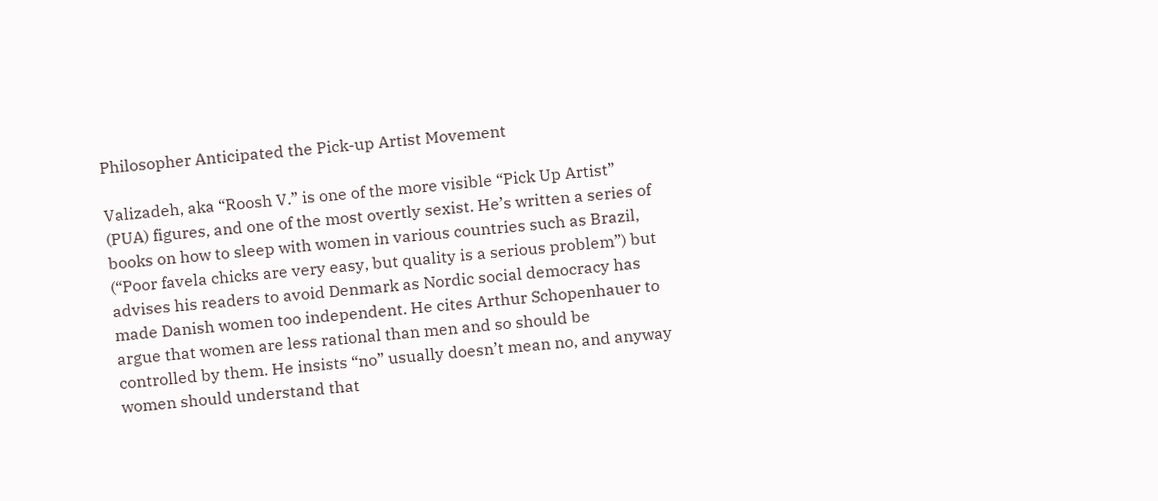Philosopher Anticipated the Pick-up Artist Movement

Valizadeh, aka “Roosh V.” is one of the more visible “Pick Up Artist” (PUA) figures, and one of the most overtly sexist. He’s written a series of books on how to sleep with women in various countries such as Brazil, (“Poor favela chicks are very easy, but quality is a serious problem”) but advises his readers to avoid Denmark as Nordic social democracy has made Danish women too independent. He cites Arthur Schopenhauer to argue that women are less rational than men and so should be controlled by them. He insists “no” usually doesn’t mean no, and anyway women should understand that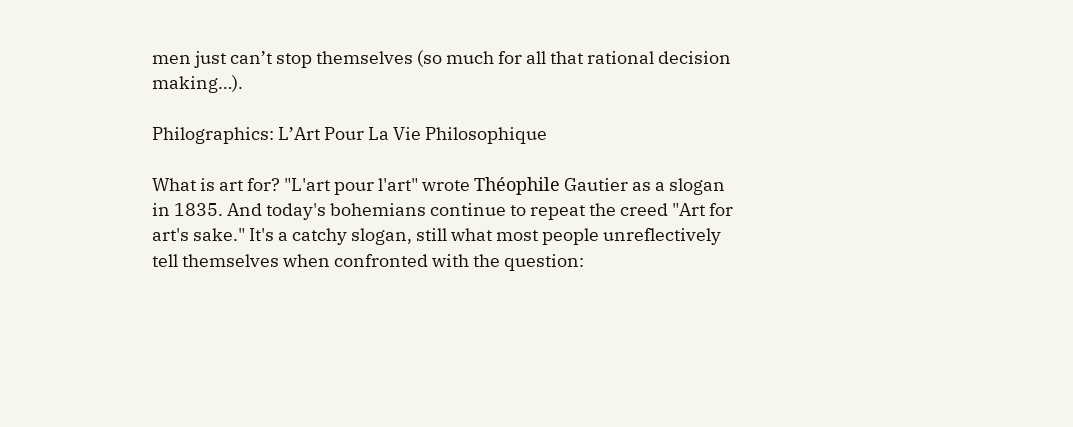men just can’t stop themselves (so much for all that rational decision making…).

Philographics: L’Art Pour La Vie Philosophique

What is art for? "L'art pour l'art" wrote Théophile Gautier as a slogan in 1835. And today's bohemians continue to repeat the creed "Art for art's sake." It's a catchy slogan, still what most people unreflectively tell themselves when confronted with the question: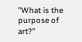"What is the purpose of art?"